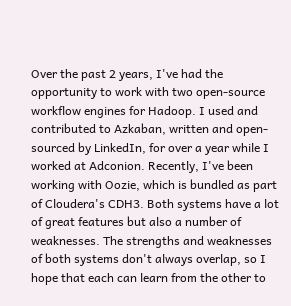Over the past 2 years, I've had the opportunity to work with two open-source workflow engines for Hadoop. I used and contributed to Azkaban, written and open-sourced by LinkedIn, for over a year while I worked at Adconion. Recently, I've been working with Oozie, which is bundled as part of Cloudera's CDH3. Both systems have a lot of great features but also a number of weaknesses. The strengths and weaknesses of both systems don't always overlap, so I hope that each can learn from the other to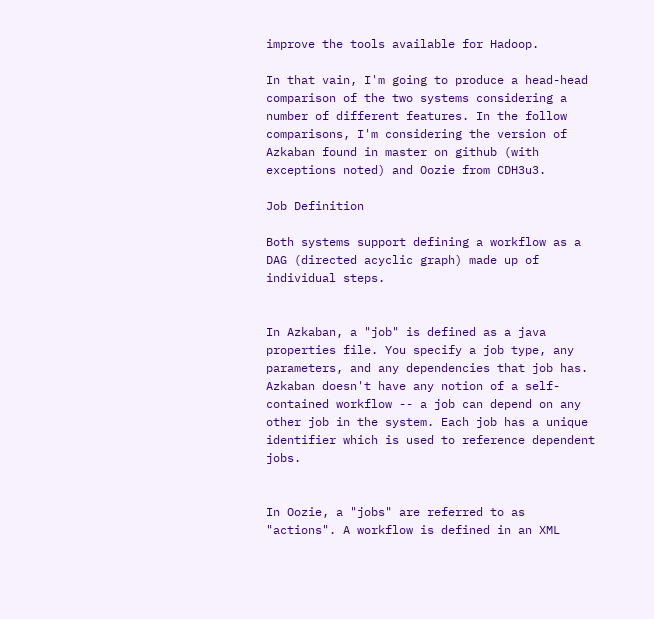improve the tools available for Hadoop.

In that vain, I'm going to produce a head-head comparison of the two systems considering a number of different features. In the follow comparisons, I'm considering the version of Azkaban found in master on github (with exceptions noted) and Oozie from CDH3u3.

Job Definition

Both systems support defining a workflow as a DAG (directed acyclic graph) made up of individual steps.


In Azkaban, a "job" is defined as a java properties file. You specify a job type, any parameters, and any dependencies that job has. Azkaban doesn't have any notion of a self-contained workflow -- a job can depend on any other job in the system. Each job has a unique identifier which is used to reference dependent jobs.


In Oozie, a "jobs" are referred to as "actions". A workflow is defined in an XML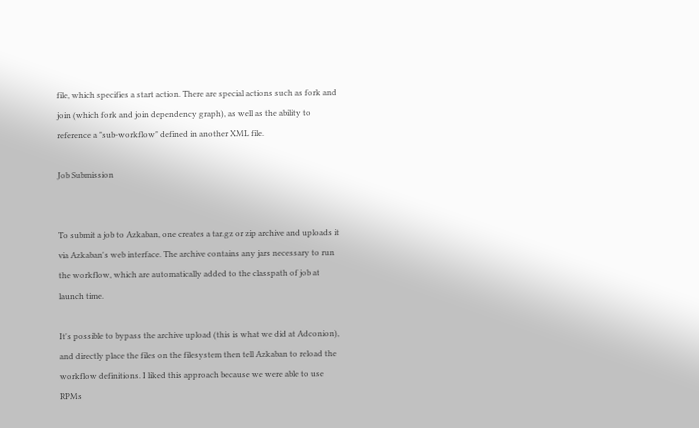file, which specifies a start action. There are special actions such as fork and join (which fork and join dependency graph), as well as the ability to reference a "sub-workflow" defined in another XML file.

Job Submission


To submit a job to Azkaban, one creates a tar.gz or zip archive and uploads it via Azkaban's web interface. The archive contains any jars necessary to run the workflow, which are automatically added to the classpath of job at launch time.

It's possible to bypass the archive upload (this is what we did at Adconion), and directly place the files on the filesystem then tell Azkaban to reload the workflow definitions. I liked this approach because we were able to use RPMs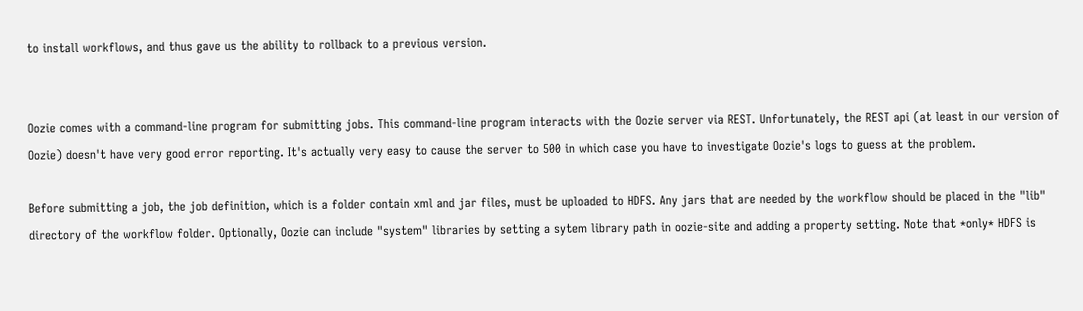to install workflows, and thus gave us the ability to rollback to a previous version.


Oozie comes with a command-line program for submitting jobs. This command-line program interacts with the Oozie server via REST. Unfortunately, the REST api (at least in our version of Oozie) doesn't have very good error reporting. It's actually very easy to cause the server to 500 in which case you have to investigate Oozie's logs to guess at the problem.

Before submitting a job, the job definition, which is a folder contain xml and jar files, must be uploaded to HDFS. Any jars that are needed by the workflow should be placed in the "lib" directory of the workflow folder. Optionally, Oozie can include "system" libraries by setting a sytem library path in oozie-site and adding a property setting. Note that *only* HDFS is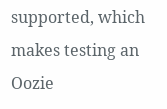supported, which makes testing an Oozie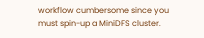workflow cumbersome since you must spin-up a MiniDFS cluster.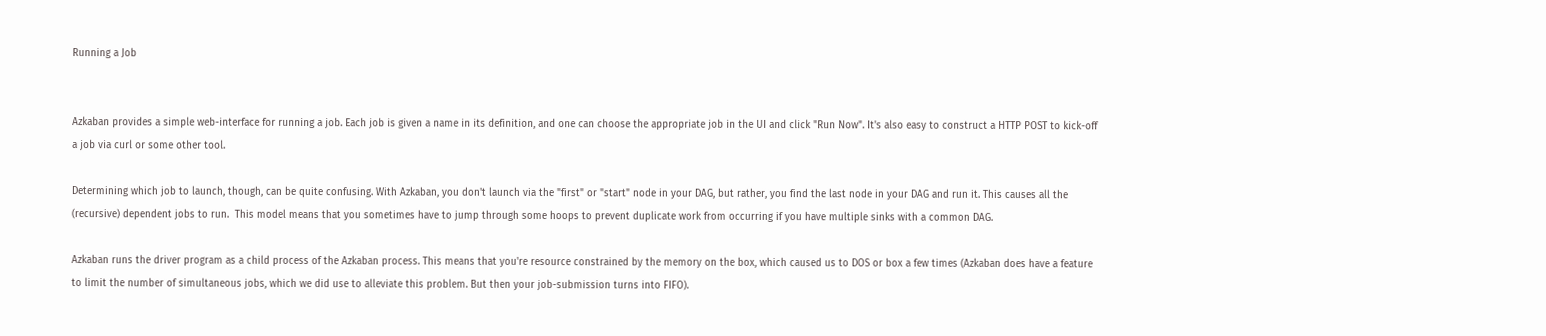Running a Job


Azkaban provides a simple web-interface for running a job. Each job is given a name in its definition, and one can choose the appropriate job in the UI and click "Run Now". It's also easy to construct a HTTP POST to kick-off a job via curl or some other tool.

Determining which job to launch, though, can be quite confusing. With Azkaban, you don't launch via the "first" or "start" node in your DAG, but rather, you find the last node in your DAG and run it. This causes all the (recursive) dependent jobs to run.  This model means that you sometimes have to jump through some hoops to prevent duplicate work from occurring if you have multiple sinks with a common DAG.

Azkaban runs the driver program as a child process of the Azkaban process. This means that you're resource constrained by the memory on the box, which caused us to DOS or box a few times (Azkaban does have a feature to limit the number of simultaneous jobs, which we did use to alleviate this problem. But then your job-submission turns into FIFO).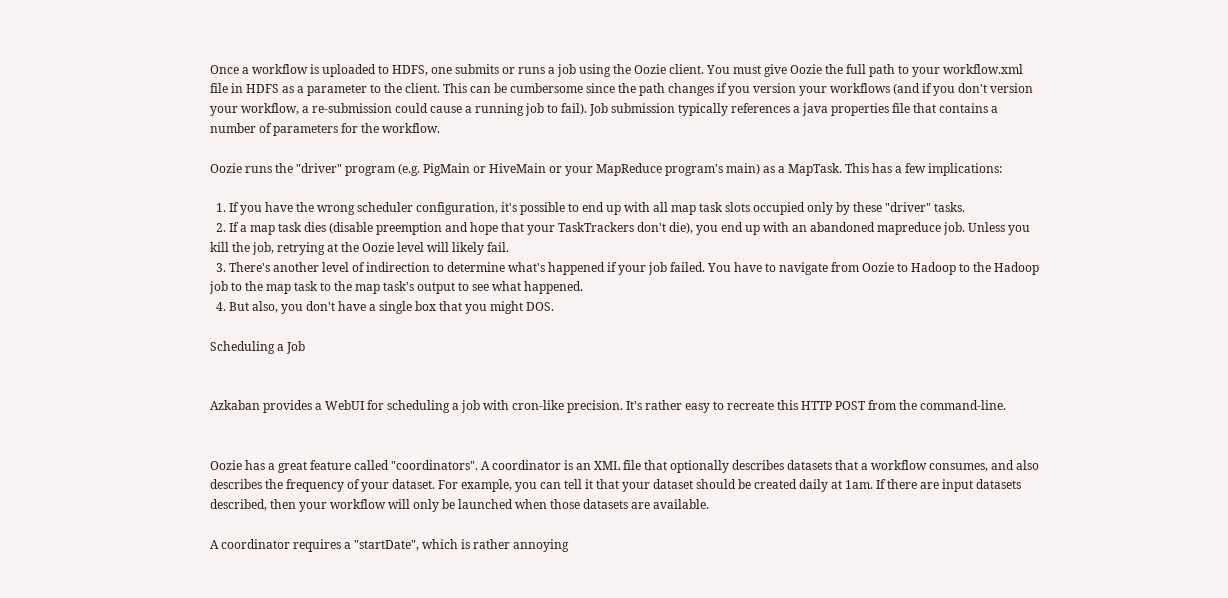Once a workflow is uploaded to HDFS, one submits or runs a job using the Oozie client. You must give Oozie the full path to your workflow.xml file in HDFS as a parameter to the client. This can be cumbersome since the path changes if you version your workflows (and if you don't version your workflow, a re-submission could cause a running job to fail). Job submission typically references a java properties file that contains a number of parameters for the workflow.

Oozie runs the "driver" program (e.g. PigMain or HiveMain or your MapReduce program's main) as a MapTask. This has a few implications:

  1. If you have the wrong scheduler configuration, it's possible to end up with all map task slots occupied only by these "driver" tasks.
  2. If a map task dies (disable preemption and hope that your TaskTrackers don't die), you end up with an abandoned mapreduce job. Unless you kill the job, retrying at the Oozie level will likely fail.
  3. There's another level of indirection to determine what's happened if your job failed. You have to navigate from Oozie to Hadoop to the Hadoop job to the map task to the map task's output to see what happened.
  4. But also, you don't have a single box that you might DOS.

Scheduling a Job


Azkaban provides a WebUI for scheduling a job with cron-like precision. It's rather easy to recreate this HTTP POST from the command-line.


Oozie has a great feature called "coordinators". A coordinator is an XML file that optionally describes datasets that a workflow consumes, and also describes the frequency of your dataset. For example, you can tell it that your dataset should be created daily at 1am. If there are input datasets described, then your workflow will only be launched when those datasets are available.

A coordinator requires a "startDate", which is rather annoying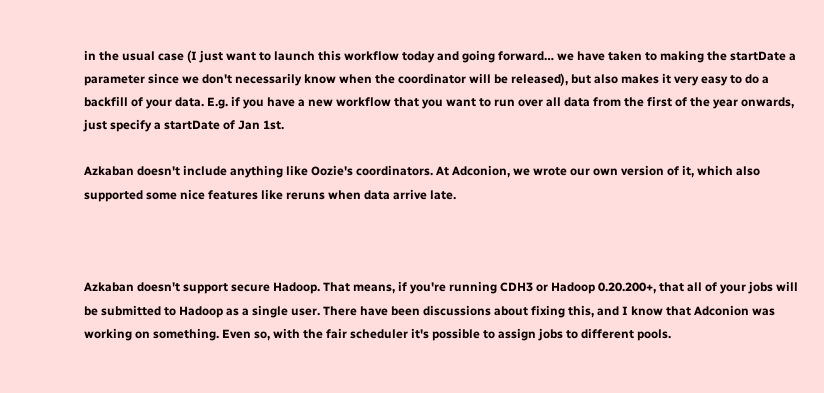in the usual case (I just want to launch this workflow today and going forward… we have taken to making the startDate a parameter since we don't necessarily know when the coordinator will be released), but also makes it very easy to do a backfill of your data. E.g. if you have a new workflow that you want to run over all data from the first of the year onwards, just specify a startDate of Jan 1st.

Azkaban doesn't include anything like Oozie's coordinators. At Adconion, we wrote our own version of it, which also supported some nice features like reruns when data arrive late.



Azkaban doesn't support secure Hadoop. That means, if you're running CDH3 or Hadoop 0.20.200+, that all of your jobs will be submitted to Hadoop as a single user. There have been discussions about fixing this, and I know that Adconion was working on something. Even so, with the fair scheduler it's possible to assign jobs to different pools.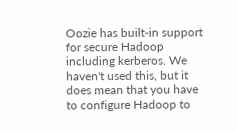Oozie has built-in support for secure Hadoop including kerberos. We haven't used this, but it does mean that you have to configure Hadoop to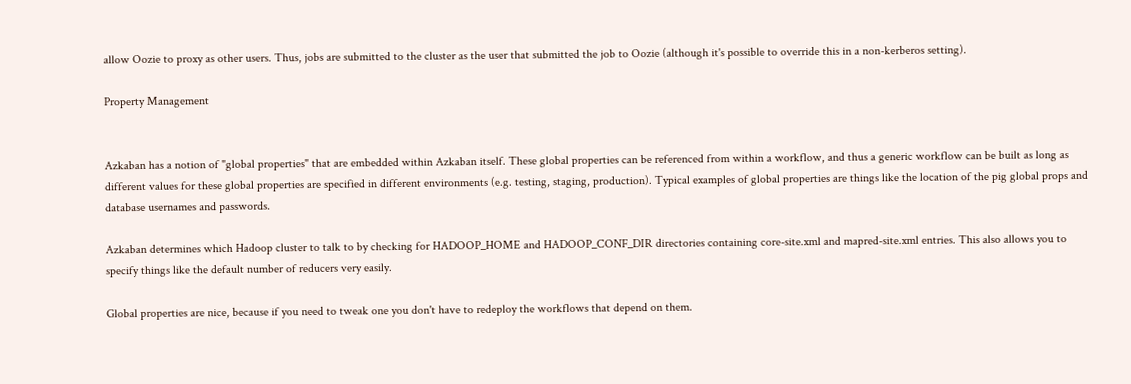allow Oozie to proxy as other users. Thus, jobs are submitted to the cluster as the user that submitted the job to Oozie (although it's possible to override this in a non-kerberos setting).

Property Management


Azkaban has a notion of "global properties" that are embedded within Azkaban itself. These global properties can be referenced from within a workflow, and thus a generic workflow can be built as long as different values for these global properties are specified in different environments (e.g. testing, staging, production). Typical examples of global properties are things like the location of the pig global props and database usernames and passwords.

Azkaban determines which Hadoop cluster to talk to by checking for HADOOP_HOME and HADOOP_CONF_DIR directories containing core-site.xml and mapred-site.xml entries. This also allows you to specify things like the default number of reducers very easily.

Global properties are nice, because if you need to tweak one you don't have to redeploy the workflows that depend on them.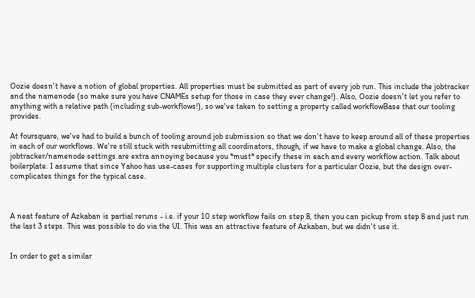Oozie doesn't have a notion of global properties. All properties must be submitted as part of every job run. This include the jobtracker and the namenode (so make sure you have CNAMEs setup for those in case they ever change!). Also, Oozie doesn't let you refer to anything with a relative path (including sub-workflows!), so we've taken to setting a property called workflowBase that our tooling provides.

At foursquare, we've had to build a bunch of tooling around job submission so that we don't have to keep around all of these properties in each of our workflows. We're still stuck with resubmitting all coordinators, though, if we have to make a global change. Also, the jobtracker/namenode settings are extra annoying because you *must* specify these in each and every workflow action. Talk about boilerplate. I assume that since Yahoo has use-cases for supporting multiple clusters for a particular Oozie, but the design over-complicates things for the typical case.



A neat feature of Azkaban is partial reruns - i.e. if your 10 step workflow fails on step 8, then you can pickup from step 8 and just run the last 3 steps. This was possible to do via the UI. This was an attractive feature of Azkaban, but we didn't use it.


In order to get a similar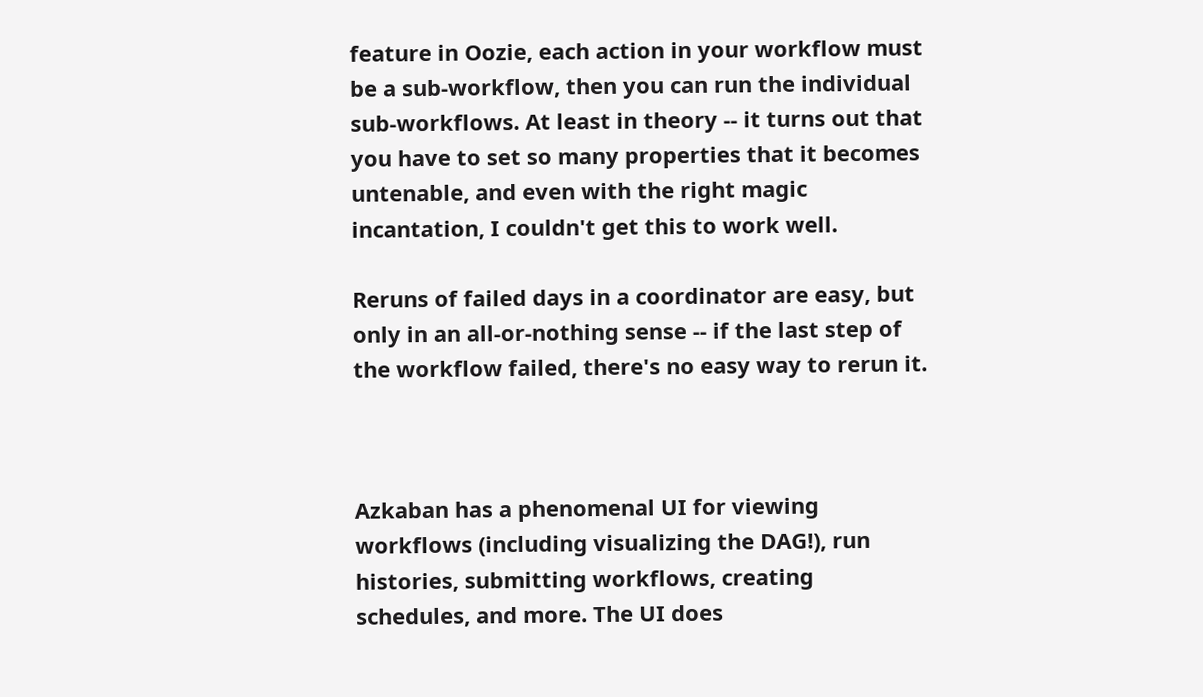feature in Oozie, each action in your workflow must be a sub-workflow, then you can run the individual sub-workflows. At least in theory -- it turns out that you have to set so many properties that it becomes untenable, and even with the right magic incantation, I couldn't get this to work well.

Reruns of failed days in a coordinator are easy, but only in an all-or-nothing sense -- if the last step of the workflow failed, there's no easy way to rerun it.



Azkaban has a phenomenal UI for viewing workflows (including visualizing the DAG!), run histories, submitting workflows, creating schedules, and more. The UI does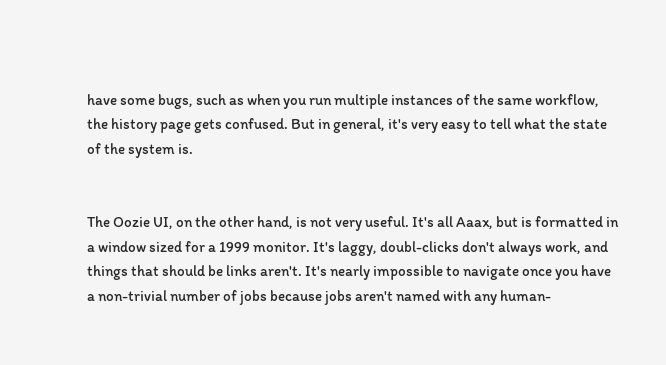have some bugs, such as when you run multiple instances of the same workflow, the history page gets confused. But in general, it's very easy to tell what the state of the system is.


The Oozie UI, on the other hand, is not very useful. It's all Aaax, but is formatted in a window sized for a 1999 monitor. It's laggy, doubl-clicks don't always work, and things that should be links aren't. It's nearly impossible to navigate once you have a non-trivial number of jobs because jobs aren't named with any human-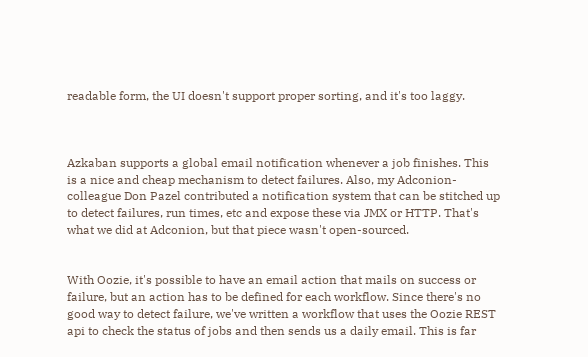readable form, the UI doesn't support proper sorting, and it's too laggy.



Azkaban supports a global email notification whenever a job finishes. This is a nice and cheap mechanism to detect failures. Also, my Adconion-colleague Don Pazel contributed a notification system that can be stitched up to detect failures, run times, etc and expose these via JMX or HTTP. That's what we did at Adconion, but that piece wasn't open-sourced.


With Oozie, it's possible to have an email action that mails on success or failure, but an action has to be defined for each workflow. Since there's no good way to detect failure, we've written a workflow that uses the Oozie REST api to check the status of jobs and then sends us a daily email. This is far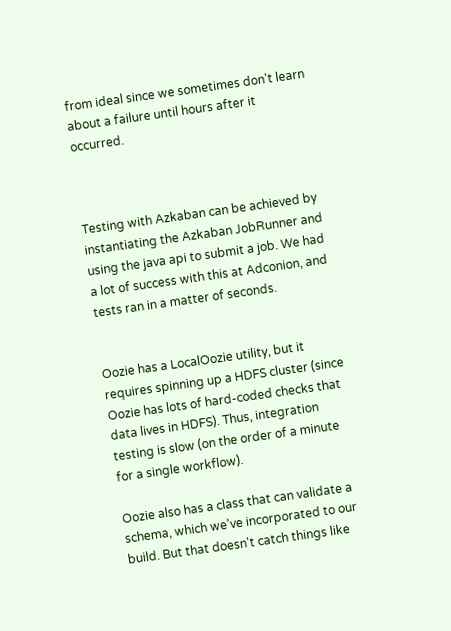from ideal since we sometimes don't learn about a failure until hours after it occurred.



Testing with Azkaban can be achieved by instantiating the Azkaban JobRunner and using the java api to submit a job. We had a lot of success with this at Adconion, and tests ran in a matter of seconds.


Oozie has a LocalOozie utility, but it requires spinning up a HDFS cluster (since Oozie has lots of hard-coded checks that data lives in HDFS). Thus, integration testing is slow (on the order of a minute for a single workflow).

Oozie also has a class that can validate a schema, which we've incorporated to our build. But that doesn't catch things like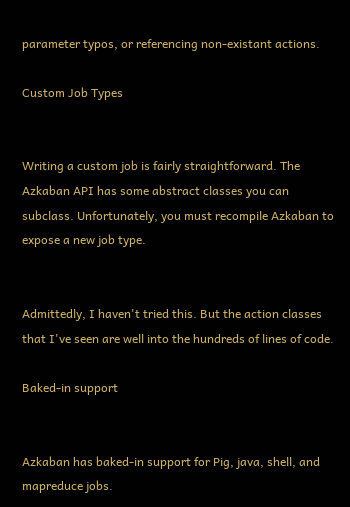parameter typos, or referencing non-existant actions.

Custom Job Types


Writing a custom job is fairly straightforward. The Azkaban API has some abstract classes you can subclass. Unfortunately, you must recompile Azkaban to expose a new job type.


Admittedly, I haven't tried this. But the action classes that I've seen are well into the hundreds of lines of code.

Baked-in support


Azkaban has baked-in support for Pig, java, shell, and mapreduce jobs.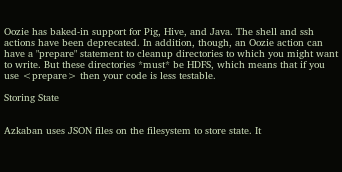Oozie has baked-in support for Pig, Hive, and Java. The shell and ssh actions have been deprecated. In addition, though, an Oozie action can have a "prepare" statement to cleanup directories to which you might want to write. But these directories *must* be HDFS, which means that if you use <prepare> then your code is less testable.

Storing State


Azkaban uses JSON files on the filesystem to store state. It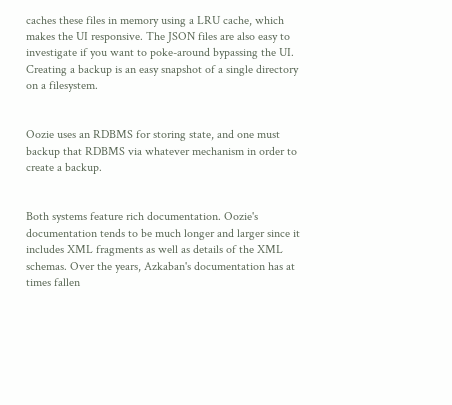caches these files in memory using a LRU cache, which makes the UI responsive. The JSON files are also easy to investigate if you want to poke-around bypassing the UI. Creating a backup is an easy snapshot of a single directory on a filesystem.


Oozie uses an RDBMS for storing state, and one must backup that RDBMS via whatever mechanism in order to create a backup.


Both systems feature rich documentation. Oozie's documentation tends to be much longer and larger since it includes XML fragments as well as details of the XML schemas. Over the years, Azkaban's documentation has at times fallen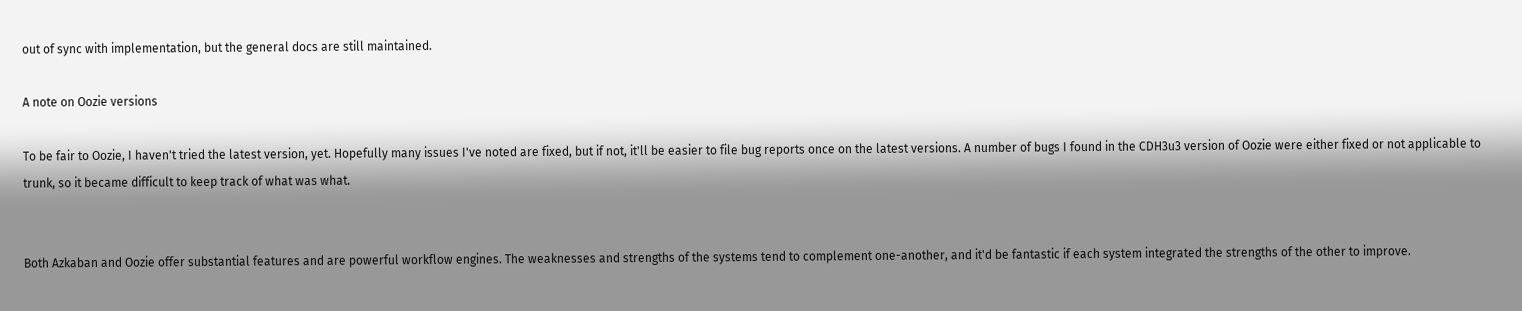out of sync with implementation, but the general docs are still maintained.

A note on Oozie versions

To be fair to Oozie, I haven't tried the latest version, yet. Hopefully many issues I've noted are fixed, but if not, it'll be easier to file bug reports once on the latest versions. A number of bugs I found in the CDH3u3 version of Oozie were either fixed or not applicable to trunk, so it became difficult to keep track of what was what.


Both Azkaban and Oozie offer substantial features and are powerful workflow engines. The weaknesses and strengths of the systems tend to complement one-another, and it'd be fantastic if each system integrated the strengths of the other to improve.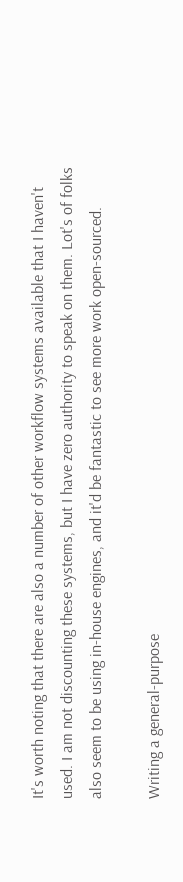It's worth noting that there are also a number of other workflow systems available that I haven't used. I am not discounting these systems, but I have zero authority to speak on them. Lot's of folks also seem to be using in-house engines, and it'd be fantastic to see more work open-sourced.

Writing a general-purpose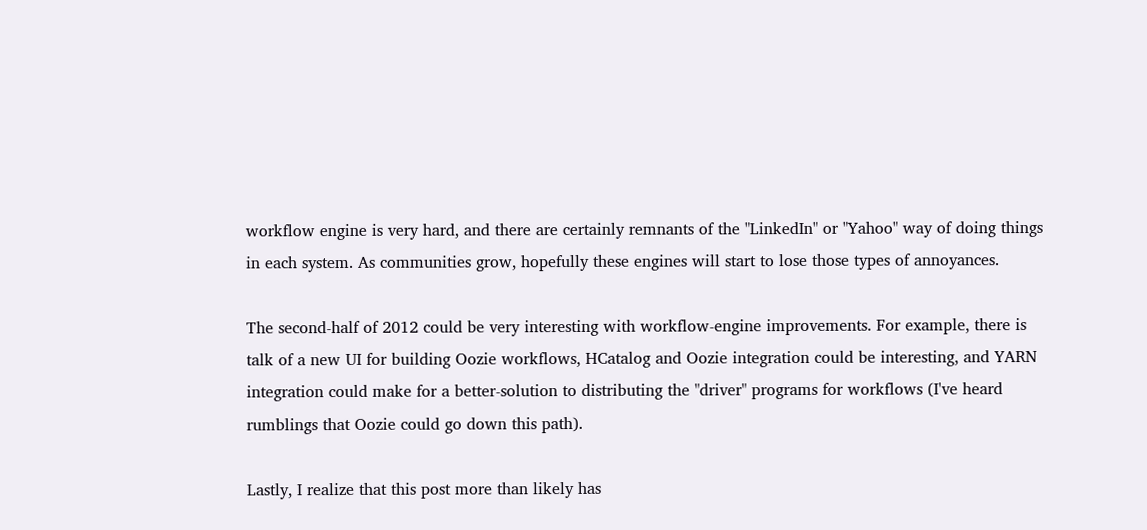workflow engine is very hard, and there are certainly remnants of the "LinkedIn" or "Yahoo" way of doing things in each system. As communities grow, hopefully these engines will start to lose those types of annoyances.

The second-half of 2012 could be very interesting with workflow-engine improvements. For example, there is talk of a new UI for building Oozie workflows, HCatalog and Oozie integration could be interesting, and YARN integration could make for a better-solution to distributing the "driver" programs for workflows (I've heard rumblings that Oozie could go down this path).

Lastly, I realize that this post more than likely has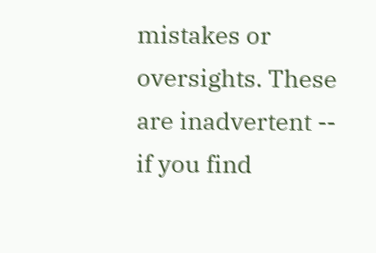mistakes or oversights. These are inadvertent -- if you find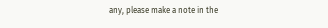any, please make a note in the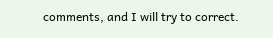comments, and I will try to correct.